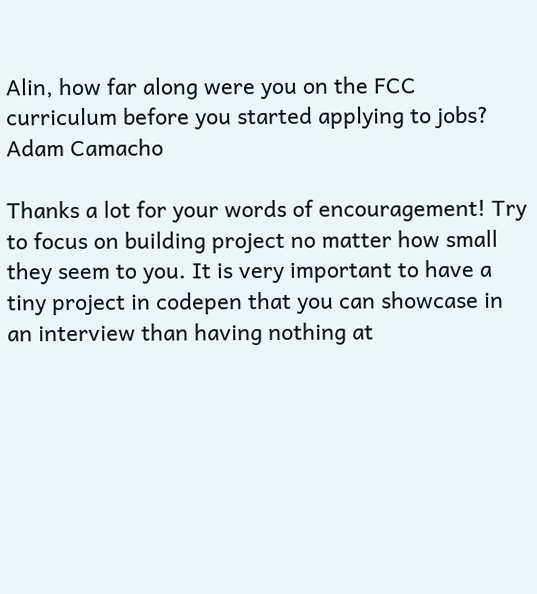Alin, how far along were you on the FCC curriculum before you started applying to jobs?
Adam Camacho

Thanks a lot for your words of encouragement! Try to focus on building project no matter how small they seem to you. It is very important to have a tiny project in codepen that you can showcase in an interview than having nothing at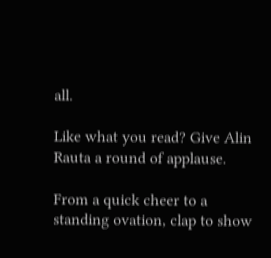all.

Like what you read? Give Alin Rauta a round of applause.

From a quick cheer to a standing ovation, clap to show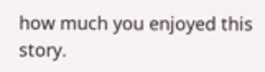how much you enjoyed this story.